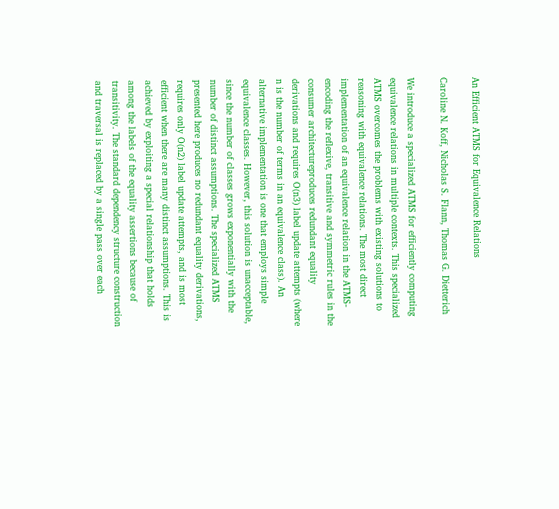An Efficient ATMS for Equivalence Relations

Caroline N. Koff, Nicholas S. Flann, Thomas G. Dietterich

We introduce a specialized ATMS for efficiently computing equivalence relations in multiple contexts. This specialized ATMS overcomes the problems with existing solutions to reasoning with equivalence relations. The most direct implementation of an equivalence relation in the ATMS-encoding the reflexive, transitive and symmetric rules in the consumer architectureproduces redundant equality derivations and requires O(n3) label update attempts (where n is the number of terms in an equivalence class). An alternative implementation is one that employs simple equivalence classes. However, this solution is unacceptable, since the number of classes grows exponentially with the number of distinct assumptions. The specialized ATMS presented here produces no redundant equality derivations, requires only O(n2) label update attempts, and is most efficient when there are many distinct assumptions. This is achieved by exploiting a special relationship that holds among the labels of the equality assertions because of transitivity. The standard dependency structure construction and traversal is replaced by a single pass over each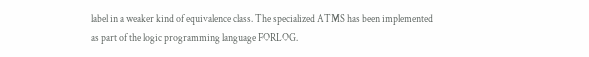label in a weaker kind of equivalence class. The specialized ATMS has been implemented as part of the logic programming language FORLOG.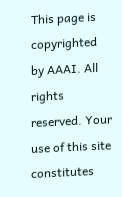This page is copyrighted by AAAI. All rights reserved. Your use of this site constitutes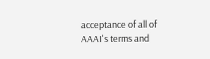acceptance of all of AAAI's terms and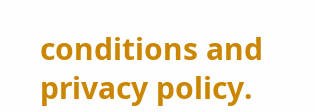conditions and privacy policy.